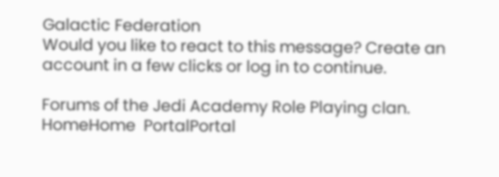Galactic Federation
Would you like to react to this message? Create an account in a few clicks or log in to continue.

Forums of the Jedi Academy Role Playing clan.
HomeHome  PortalPortal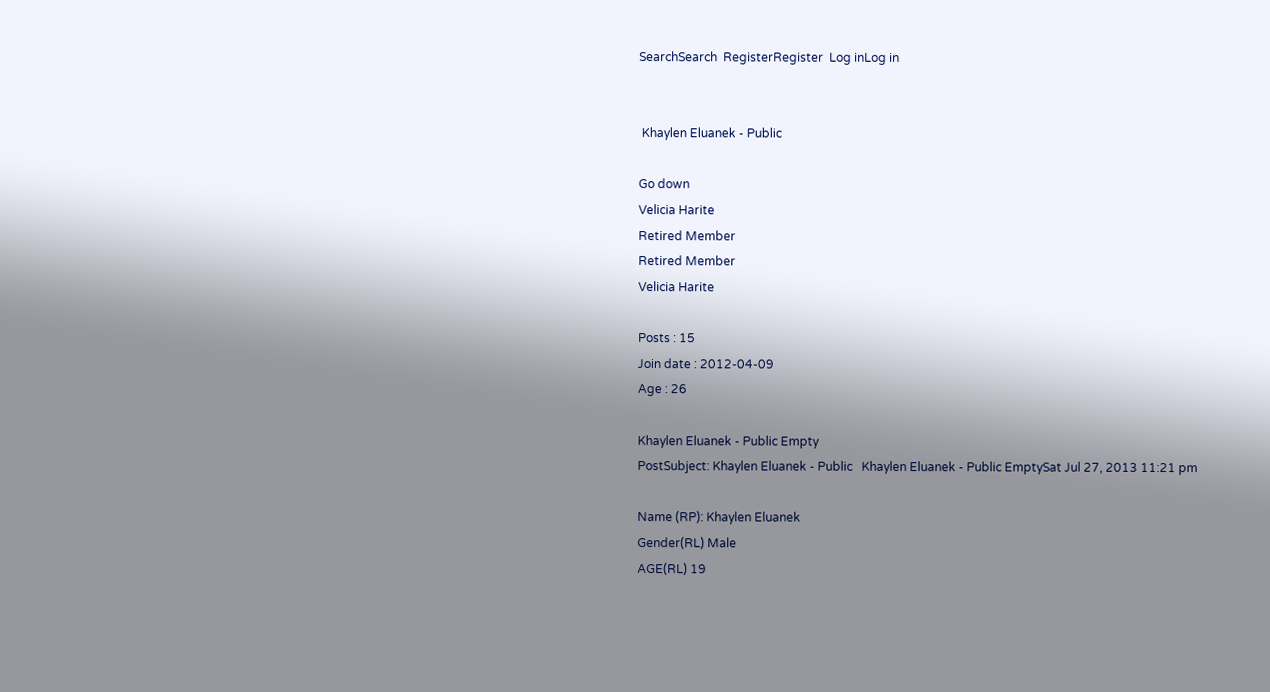SearchSearch  RegisterRegister  Log inLog in


 Khaylen Eluanek - Public

Go down
Velicia Harite
Retired Member
Retired Member
Velicia Harite

Posts : 15
Join date : 2012-04-09
Age : 26

Khaylen Eluanek - Public Empty
PostSubject: Khaylen Eluanek - Public   Khaylen Eluanek - Public EmptySat Jul 27, 2013 11:21 pm

Name (RP): Khaylen Eluanek
Gender(RL) Male
AGE(RL) 19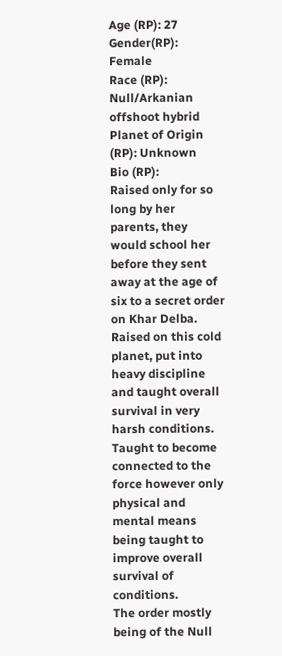Age (RP): 27
Gender(RP): Female
Race (RP): Null/Arkanian offshoot hybrid
Planet of Origin (RP): Unknown
Bio (RP):
Raised only for so long by her parents, they would school her before they sent away at the age of six to a secret order on Khar Delba.
Raised on this cold planet, put into heavy discipline and taught overall survival in very harsh conditions. Taught to become connected to the force however only physical and mental means being taught to improve overall survival of conditions.
The order mostly being of the Null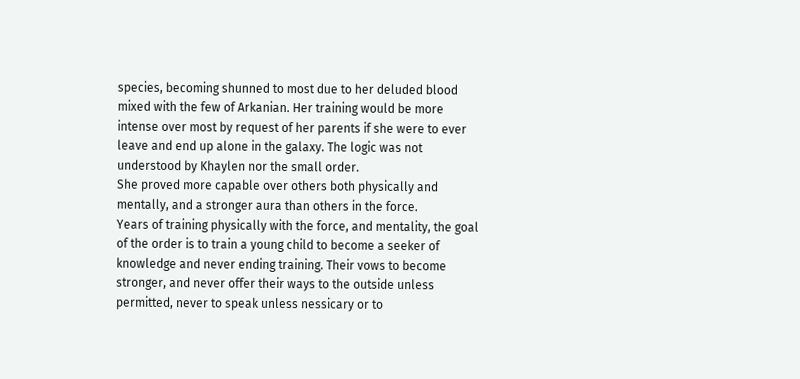species, becoming shunned to most due to her deluded blood mixed with the few of Arkanian. Her training would be more intense over most by request of her parents if she were to ever leave and end up alone in the galaxy. The logic was not understood by Khaylen nor the small order.
She proved more capable over others both physically and mentally, and a stronger aura than others in the force.
Years of training physically with the force, and mentality, the goal of the order is to train a young child to become a seeker of knowledge and never ending training. Their vows to become stronger, and never offer their ways to the outside unless permitted, never to speak unless nessicary or to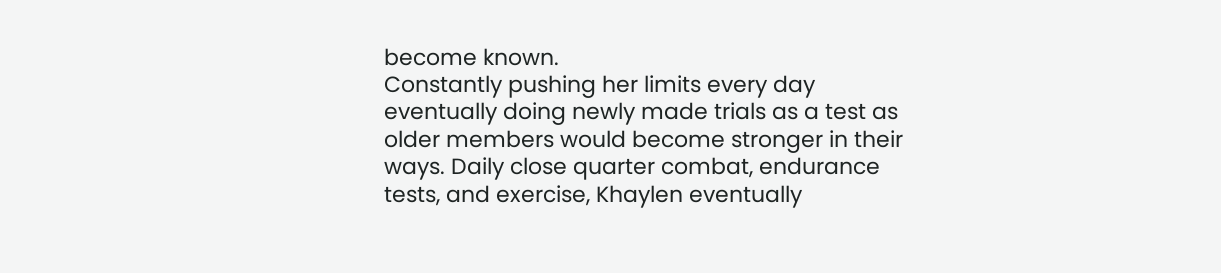become known.
Constantly pushing her limits every day eventually doing newly made trials as a test as older members would become stronger in their ways. Daily close quarter combat, endurance tests, and exercise, Khaylen eventually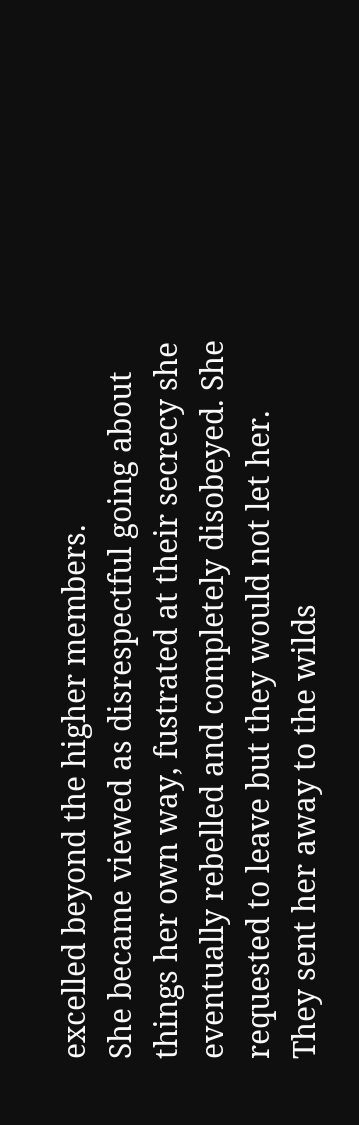excelled beyond the higher members.
She became viewed as disrespectful going about things her own way, fustrated at their secrecy she eventually rebelled and completely disobeyed. She requested to leave but they would not let her. They sent her away to the wilds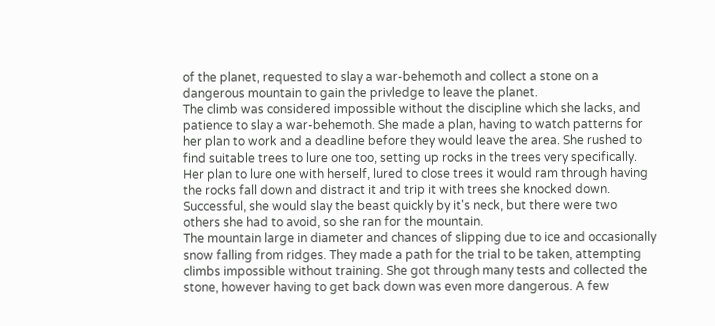of the planet, requested to slay a war-behemoth and collect a stone on a dangerous mountain to gain the privledge to leave the planet.
The climb was considered impossible without the discipline which she lacks, and patience to slay a war-behemoth. She made a plan, having to watch patterns for her plan to work and a deadline before they would leave the area. She rushed to find suitable trees to lure one too, setting up rocks in the trees very specifically. Her plan to lure one with herself, lured to close trees it would ram through having the rocks fall down and distract it and trip it with trees she knocked down. Successful, she would slay the beast quickly by it's neck, but there were two others she had to avoid, so she ran for the mountain.
The mountain large in diameter and chances of slipping due to ice and occasionally snow falling from ridges. They made a path for the trial to be taken, attempting climbs impossible without training. She got through many tests and collected the stone, however having to get back down was even more dangerous. A few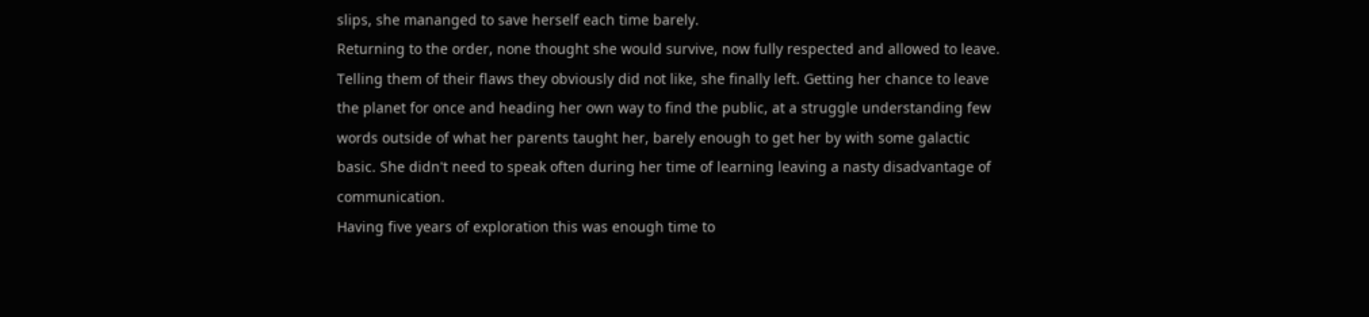slips, she mananged to save herself each time barely.
Returning to the order, none thought she would survive, now fully respected and allowed to leave. Telling them of their flaws they obviously did not like, she finally left. Getting her chance to leave the planet for once and heading her own way to find the public, at a struggle understanding few words outside of what her parents taught her, barely enough to get her by with some galactic basic. She didn't need to speak often during her time of learning leaving a nasty disadvantage of communication.
Having five years of exploration this was enough time to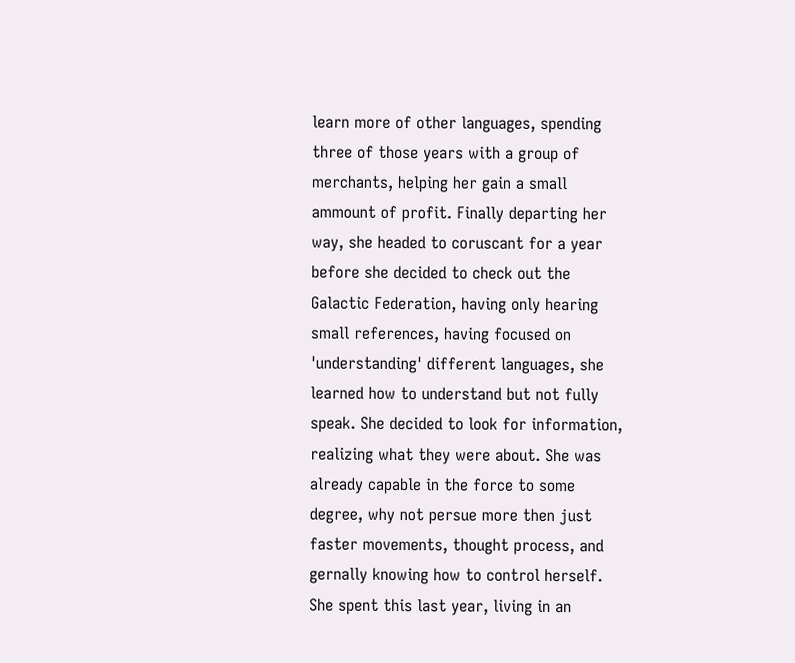learn more of other languages, spending three of those years with a group of merchants, helping her gain a small ammount of profit. Finally departing her way, she headed to coruscant for a year before she decided to check out the Galactic Federation, having only hearing small references, having focused on 'understanding' different languages, she learned how to understand but not fully speak. She decided to look for information, realizing what they were about. She was already capable in the force to some degree, why not persue more then just faster movements, thought process, and gernally knowing how to control herself. She spent this last year, living in an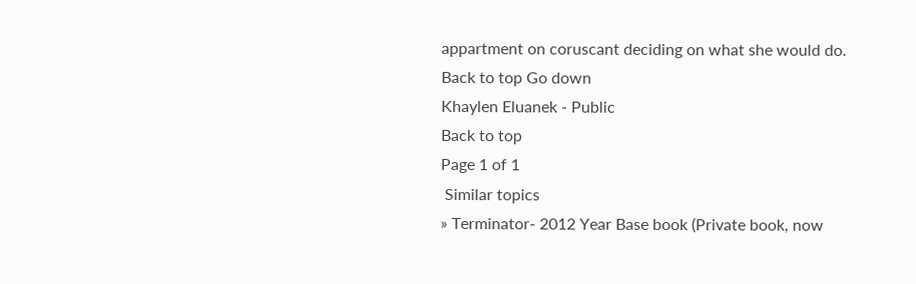appartment on coruscant deciding on what she would do.
Back to top Go down
Khaylen Eluanek - Public
Back to top
Page 1 of 1
 Similar topics
» Terminator- 2012 Year Base book (Private book, now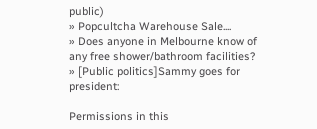public)
» Popcultcha Warehouse Sale....
» Does anyone in Melbourne know of any free shower/bathroom facilities?
» [Public politics]Sammy goes for president:

Permissions in this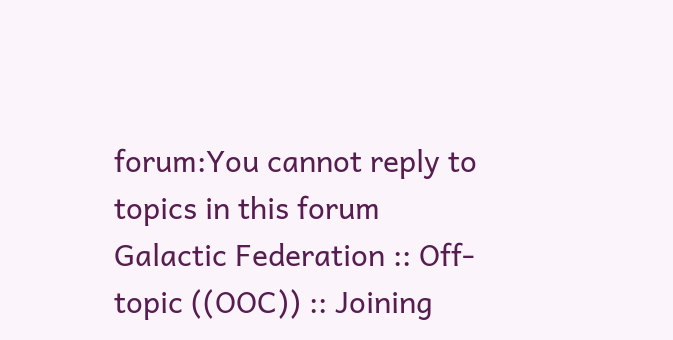forum:You cannot reply to topics in this forum
Galactic Federation :: Off-topic ((OOC)) :: Joining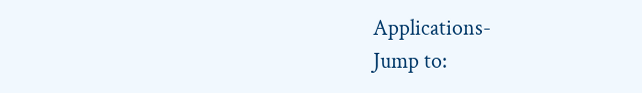Applications-
Jump to: